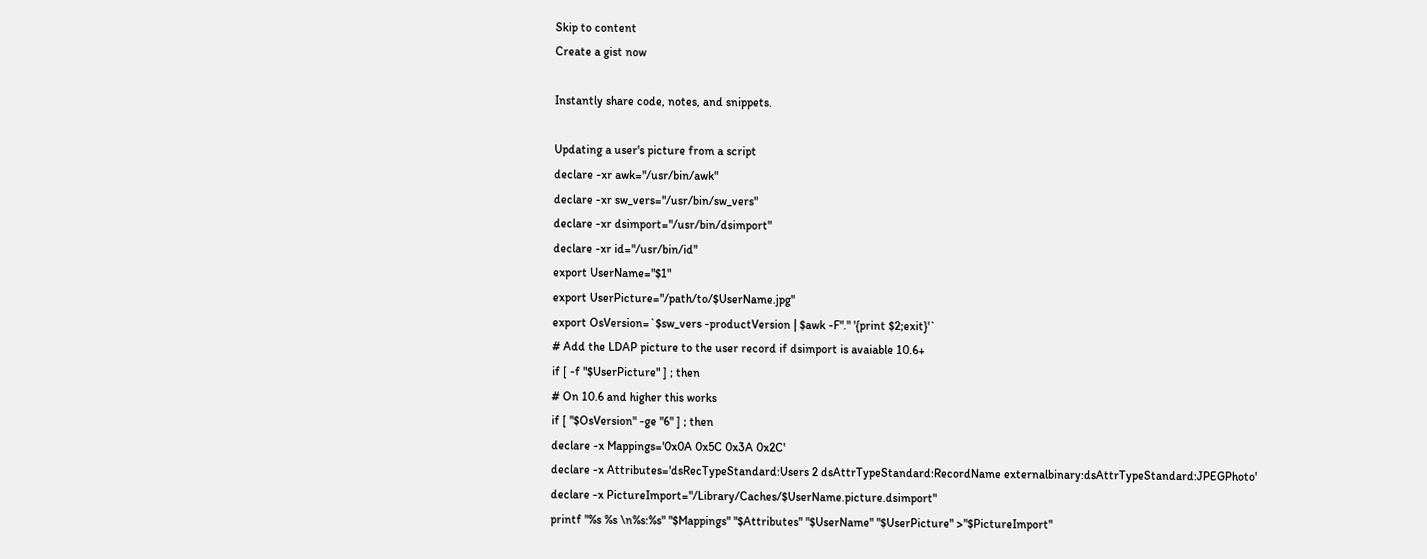Skip to content
Create a gist now

Instantly share code, notes, and snippets.

Updating a user's picture from a script
declare -xr awk="/usr/bin/awk"
declare -xr sw_vers="/usr/bin/sw_vers"
declare -xr dsimport="/usr/bin/dsimport"
declare -xr id="/usr/bin/id"
export UserName="$1"
export UserPicture="/path/to/$UserName.jpg"
export OsVersion=`$sw_vers -productVersion | $awk -F"." '{print $2;exit}'`
# Add the LDAP picture to the user record if dsimport is avaiable 10.6+
if [ -f "$UserPicture" ] ; then
# On 10.6 and higher this works
if [ "$OsVersion" -ge "6" ] ; then
declare -x Mappings='0x0A 0x5C 0x3A 0x2C'
declare -x Attributes='dsRecTypeStandard:Users 2 dsAttrTypeStandard:RecordName externalbinary:dsAttrTypeStandard:JPEGPhoto'
declare -x PictureImport="/Library/Caches/$UserName.picture.dsimport"
printf "%s %s \n%s:%s" "$Mappings" "$Attributes" "$UserName" "$UserPicture" >"$PictureImport"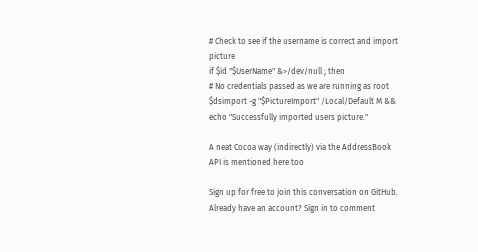# Check to see if the username is correct and import picture
if $id "$UserName" &>/dev/null ; then
# No credentials passed as we are running as root
$dsimport -g "$PictureImport" /Local/Default M &&
echo "Successfully imported users picture."

A neat Cocoa way (indirectly) via the AddressBook API is mentioned here too

Sign up for free to join this conversation on GitHub. Already have an account? Sign in to comment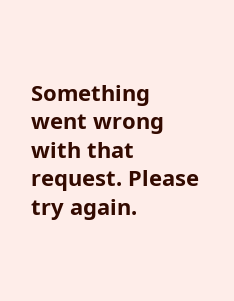Something went wrong with that request. Please try again.